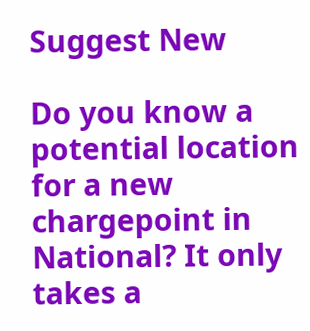Suggest New

Do you know a potential location for a new chargepoint in National? It only takes a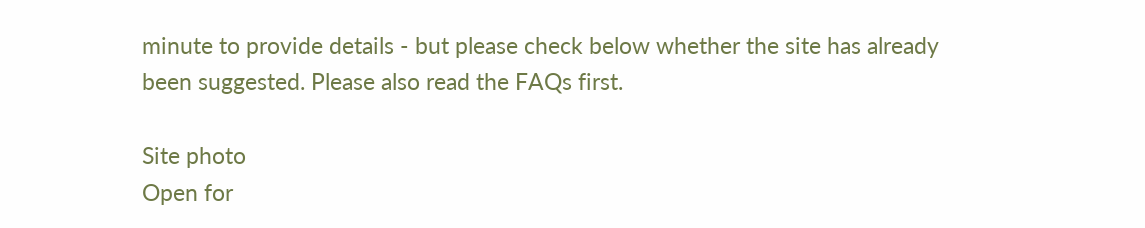minute to provide details - but please check below whether the site has already been suggested. Please also read the FAQs first.

Site photo
Open for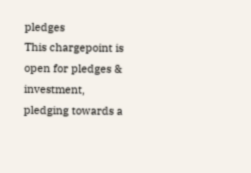pledges
This chargepoint is open for pledges & investment, pledging towards a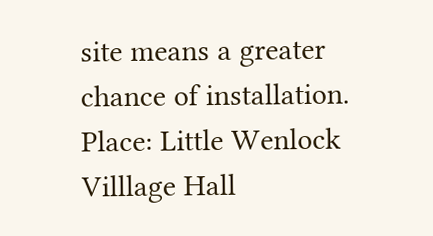site means a greater chance of installation.
Place: Little Wenlock Villlage Hall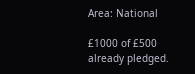Area: National

£1000 of £500 already pledged.